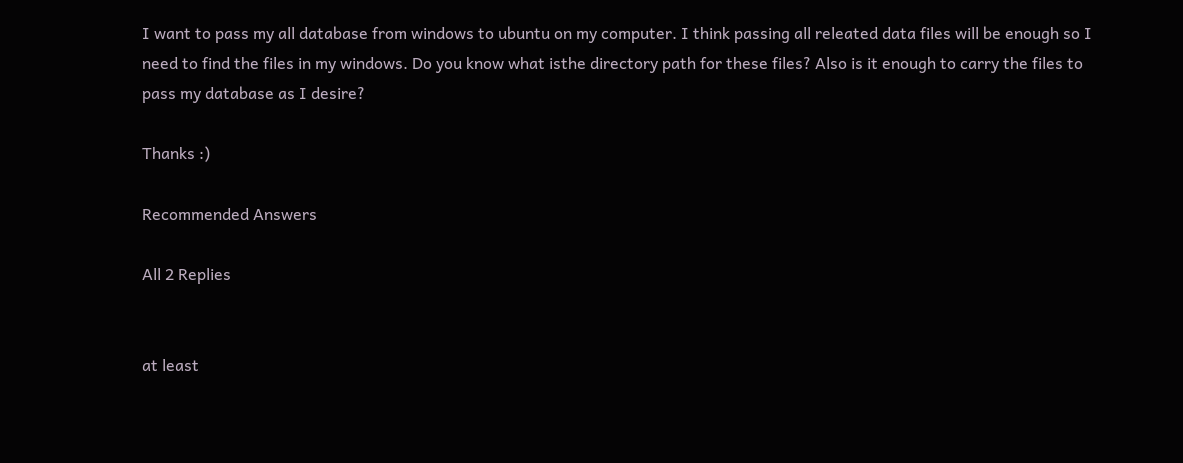I want to pass my all database from windows to ubuntu on my computer. I think passing all releated data files will be enough so I need to find the files in my windows. Do you know what isthe directory path for these files? Also is it enough to carry the files to pass my database as I desire?

Thanks :)

Recommended Answers

All 2 Replies


at least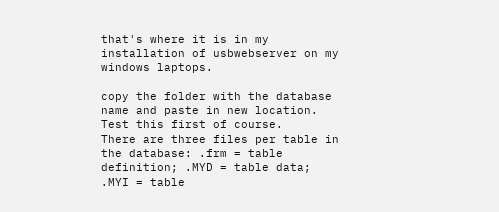that's where it is in my installation of usbwebserver on my windows laptops.

copy the folder with the database name and paste in new location. Test this first of course.
There are three files per table in the database: .frm = table definition; .MYD = table data; .MYI = table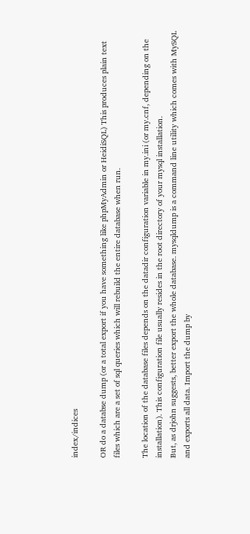index/indices

OR do a databse dump (or a total export if you have something like phpMyAdmin or HeidiSQL) This produces plain text files which are a set of sql queries which will rebuild the entire database when run.

The location of the database files depends on the datadir configuration variable in my.ini (or my.cnf, depending on the installation). This configuration file usually resides in the root directory of your mysql installation.
But, as drjohn suggests, better export the whole database. mysqldump is a command line utility which comes with MySQL and exports all data. Import the dump by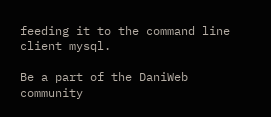feeding it to the command line client mysql.

Be a part of the DaniWeb community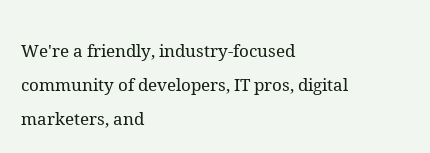We're a friendly, industry-focused community of developers, IT pros, digital marketers, and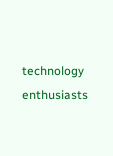technology enthusiasts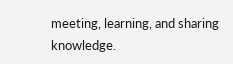meeting, learning, and sharing knowledge.